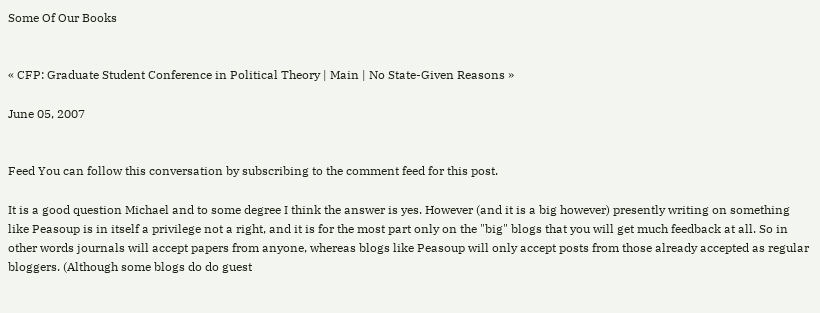Some Of Our Books


« CFP: Graduate Student Conference in Political Theory | Main | No State-Given Reasons »

June 05, 2007


Feed You can follow this conversation by subscribing to the comment feed for this post.

It is a good question Michael and to some degree I think the answer is yes. However (and it is a big however) presently writing on something like Peasoup is in itself a privilege not a right, and it is for the most part only on the "big" blogs that you will get much feedback at all. So in other words journals will accept papers from anyone, whereas blogs like Peasoup will only accept posts from those already accepted as regular bloggers. (Although some blogs do do guest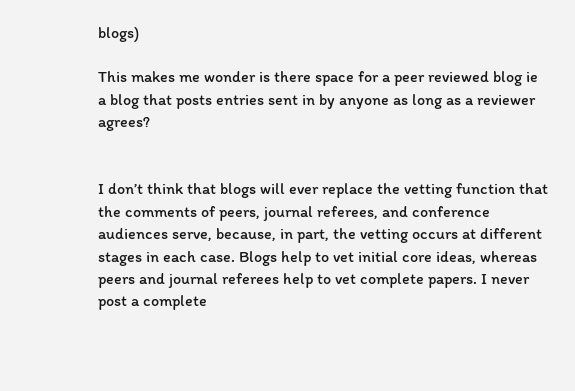blogs)

This makes me wonder is there space for a peer reviewed blog ie a blog that posts entries sent in by anyone as long as a reviewer agrees?


I don’t think that blogs will ever replace the vetting function that the comments of peers, journal referees, and conference audiences serve, because, in part, the vetting occurs at different stages in each case. Blogs help to vet initial core ideas, whereas peers and journal referees help to vet complete papers. I never post a complete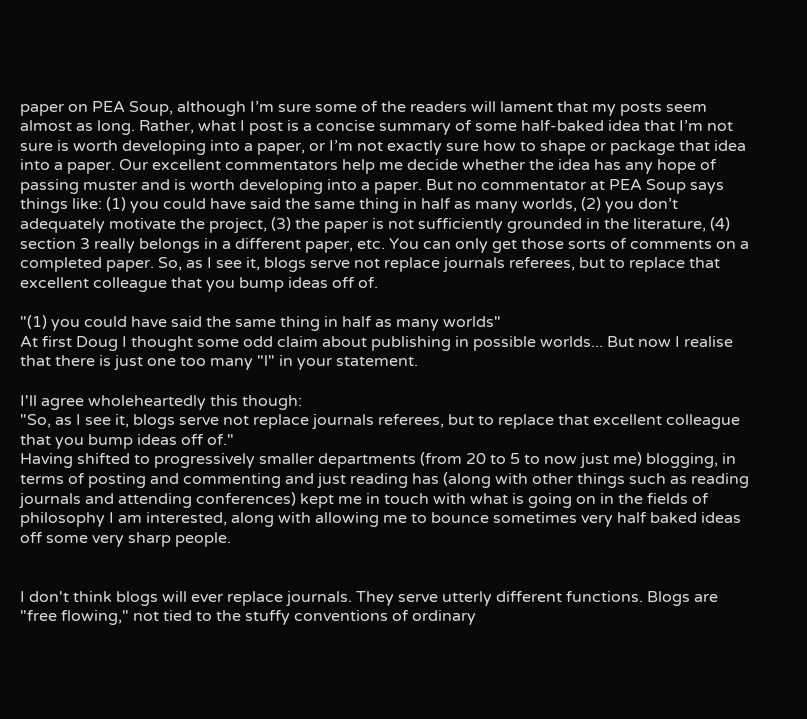paper on PEA Soup, although I’m sure some of the readers will lament that my posts seem almost as long. Rather, what I post is a concise summary of some half-baked idea that I’m not sure is worth developing into a paper, or I’m not exactly sure how to shape or package that idea into a paper. Our excellent commentators help me decide whether the idea has any hope of passing muster and is worth developing into a paper. But no commentator at PEA Soup says things like: (1) you could have said the same thing in half as many worlds, (2) you don’t adequately motivate the project, (3) the paper is not sufficiently grounded in the literature, (4) section 3 really belongs in a different paper, etc. You can only get those sorts of comments on a completed paper. So, as I see it, blogs serve not replace journals referees, but to replace that excellent colleague that you bump ideas off of.

"(1) you could have said the same thing in half as many worlds"
At first Doug I thought some odd claim about publishing in possible worlds... But now I realise that there is just one too many "l" in your statement.

I'll agree wholeheartedly this though:
"So, as I see it, blogs serve not replace journals referees, but to replace that excellent colleague that you bump ideas off of."
Having shifted to progressively smaller departments (from 20 to 5 to now just me) blogging, in terms of posting and commenting and just reading has (along with other things such as reading journals and attending conferences) kept me in touch with what is going on in the fields of philosophy I am interested, along with allowing me to bounce sometimes very half baked ideas off some very sharp people.


I don't think blogs will ever replace journals. They serve utterly different functions. Blogs are "free flowing," not tied to the stuffy conventions of ordinary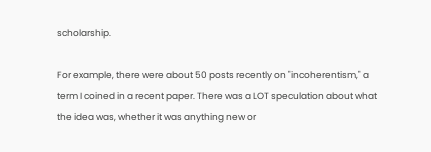scholarship.

For example, there were about 50 posts recently on "incoherentism," a term I coined in a recent paper. There was a LOT speculation about what the idea was, whether it was anything new or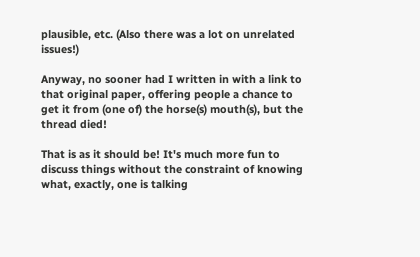plausible, etc. (Also there was a lot on unrelated issues!)

Anyway, no sooner had I written in with a link to that original paper, offering people a chance to get it from (one of) the horse(s) mouth(s), but the thread died!

That is as it should be! It's much more fun to discuss things without the constraint of knowing what, exactly, one is talking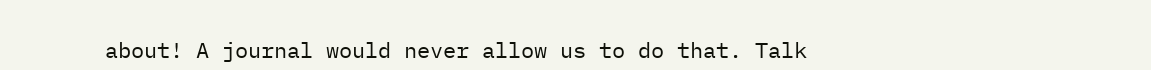about! A journal would never allow us to do that. Talk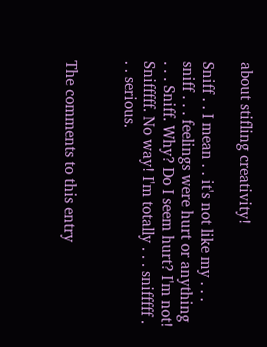about stifling creativity!

Sniff . . I mean . . it's not like my . . . sniff . . . feelings were hurt or anything . . . Sniff. Why? Do I seem hurt? I'm not! Snifffff. No way! I'm totally . . . snifffff . . . serious.


The comments to this entry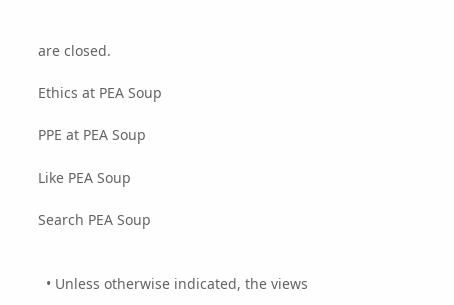are closed.

Ethics at PEA Soup

PPE at PEA Soup

Like PEA Soup

Search PEA Soup


  • Unless otherwise indicated, the views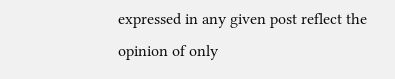expressed in any given post reflect the opinion of only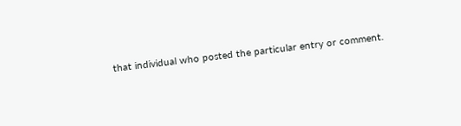that individual who posted the particular entry or comment.